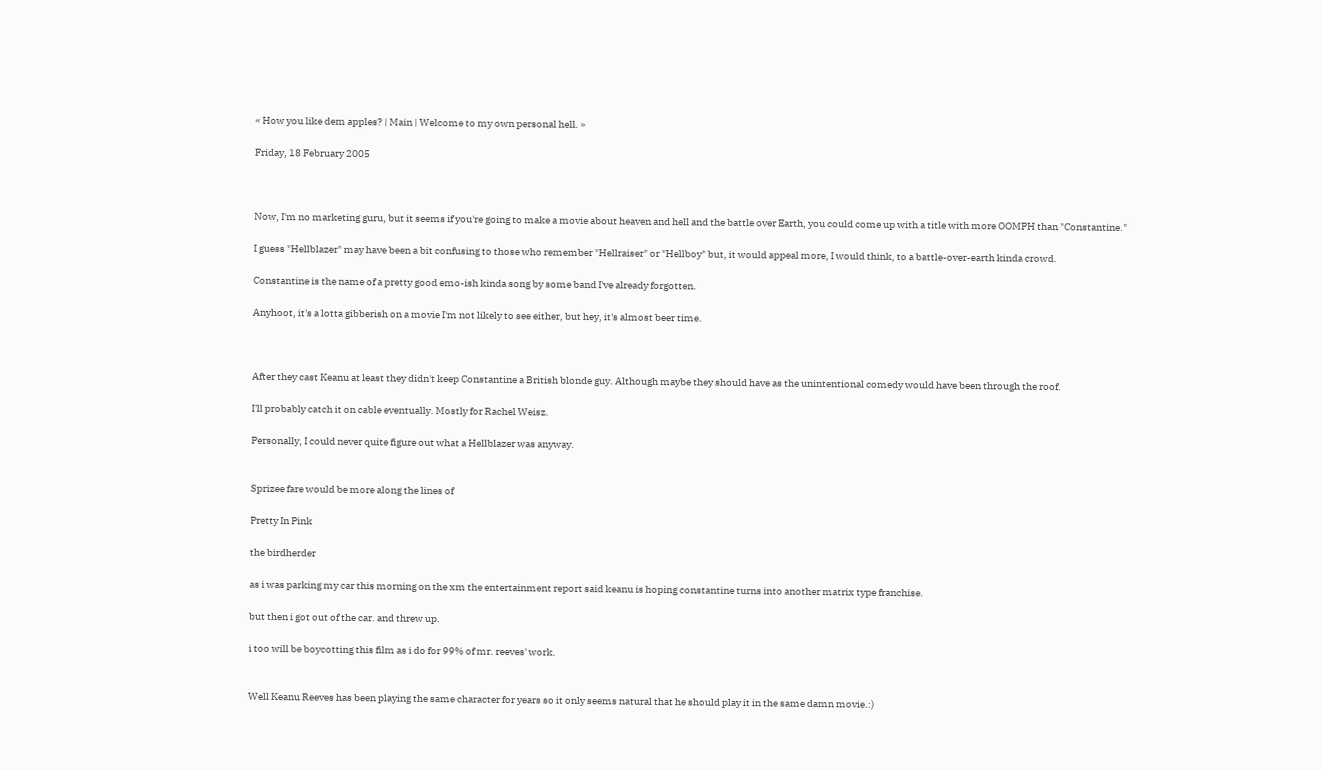« How you like dem apples? | Main | Welcome to my own personal hell. »

Friday, 18 February 2005



Now, I'm no marketing guru, but it seems if you're going to make a movie about heaven and hell and the battle over Earth, you could come up with a title with more OOMPH than "Constantine."

I guess "Hellblazer" may have been a bit confusing to those who remember "Hellraiser" or "Hellboy" but, it would appeal more, I would think, to a battle-over-earth kinda crowd.

Constantine is the name of a pretty good emo-ish kinda song by some band I've already forgotten.

Anyhoot, it's a lotta gibberish on a movie I'm not likely to see either, but hey, it's almost beer time.



After they cast Keanu at least they didn't keep Constantine a British blonde guy. Although maybe they should have as the unintentional comedy would have been through the roof.

I'll probably catch it on cable eventually. Mostly for Rachel Weisz.

Personally, I could never quite figure out what a Hellblazer was anyway.


Sprizee fare would be more along the lines of

Pretty In Pink

the birdherder

as i was parking my car this morning on the xm the entertainment report said keanu is hoping constantine turns into another matrix type franchise.

but then i got out of the car. and threw up.

i too will be boycotting this film as i do for 99% of mr. reeves' work.


Well Keanu Reeves has been playing the same character for years so it only seems natural that he should play it in the same damn movie.:)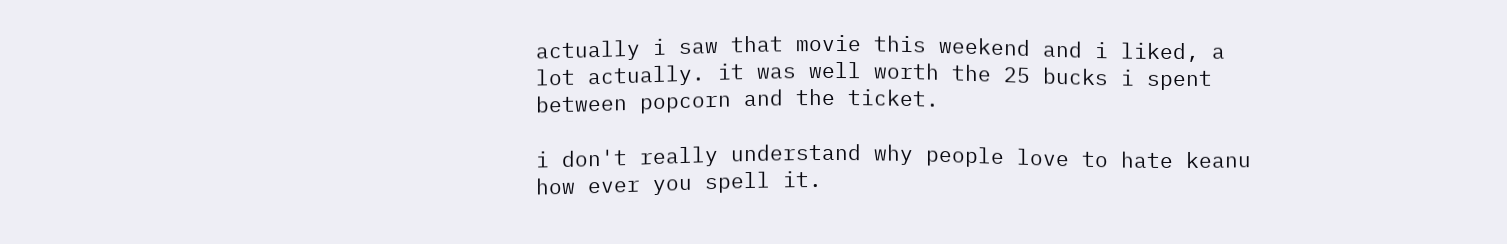actually i saw that movie this weekend and i liked, a lot actually. it was well worth the 25 bucks i spent between popcorn and the ticket.

i don't really understand why people love to hate keanu how ever you spell it.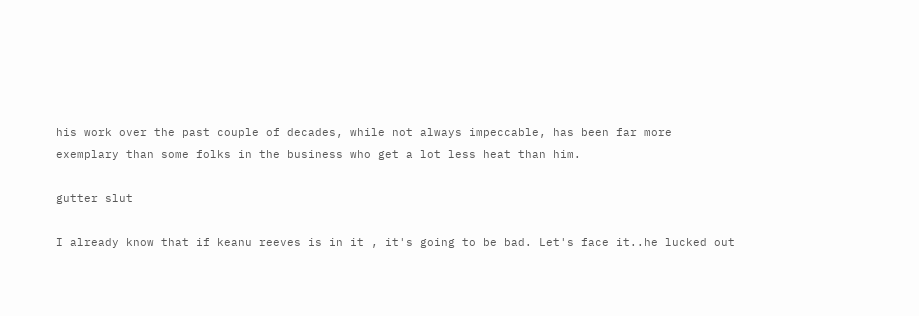his work over the past couple of decades, while not always impeccable, has been far more exemplary than some folks in the business who get a lot less heat than him.

gutter slut

I already know that if keanu reeves is in it , it's going to be bad. Let's face it..he lucked out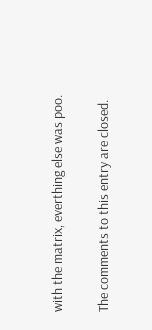with the matrix, everthing else was poo.

The comments to this entry are closed.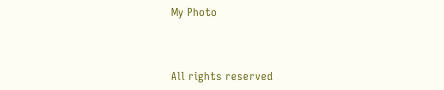My Photo



All rights reserved